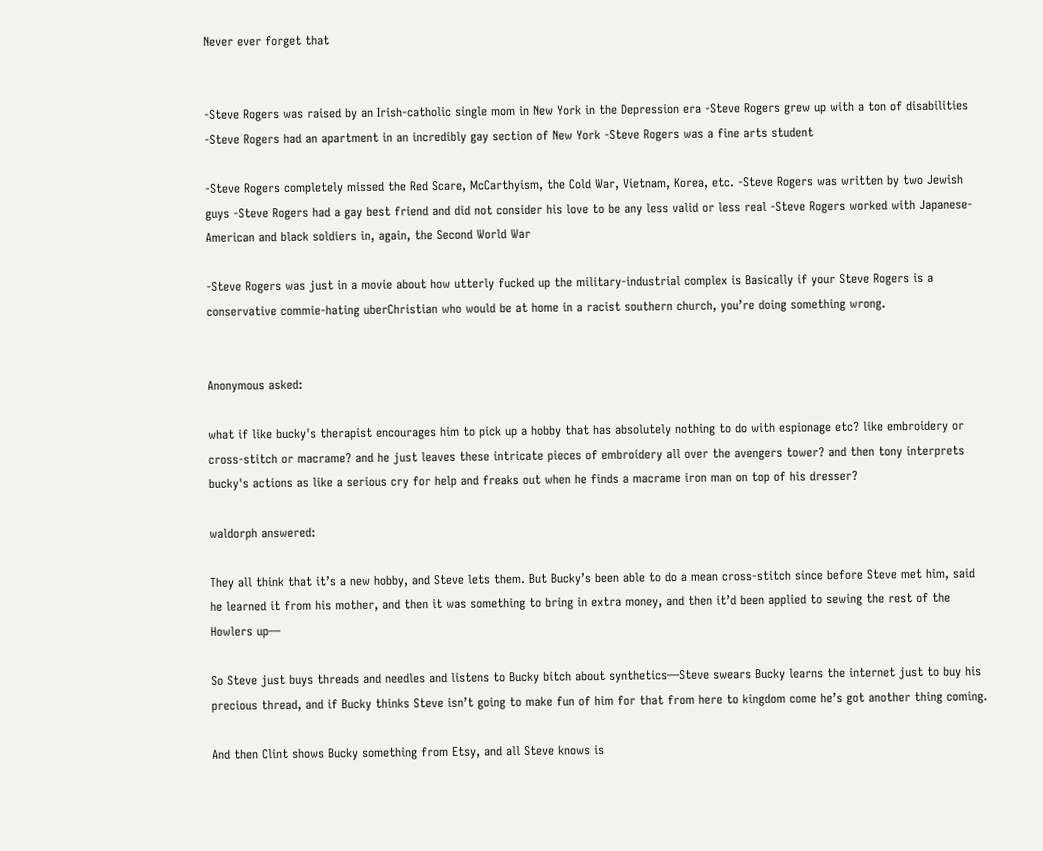Never ever forget that


-Steve Rogers was raised by an Irish-catholic single mom in New York in the Depression era -Steve Rogers grew up with a ton of disabilities -Steve Rogers had an apartment in an incredibly gay section of New York -Steve Rogers was a fine arts student

-Steve Rogers completely missed the Red Scare, McCarthyism, the Cold War, Vietnam, Korea, etc. -Steve Rogers was written by two Jewish guys -Steve Rogers had a gay best friend and did not consider his love to be any less valid or less real -Steve Rogers worked with Japanese-American and black soldiers in, again, the Second World War

-Steve Rogers was just in a movie about how utterly fucked up the military-industrial complex is Basically if your Steve Rogers is a conservative commie-hating uberChristian who would be at home in a racist southern church, you’re doing something wrong.


Anonymous asked:

what if like bucky's therapist encourages him to pick up a hobby that has absolutely nothing to do with espionage etc? like embroidery or cross-stitch or macrame? and he just leaves these intricate pieces of embroidery all over the avengers tower? and then tony interprets bucky's actions as like a serious cry for help and freaks out when he finds a macrame iron man on top of his dresser?

waldorph answered:

They all think that it’s a new hobby, and Steve lets them. But Bucky’s been able to do a mean cross-stitch since before Steve met him, said he learned it from his mother, and then it was something to bring in extra money, and then it’d been applied to sewing the rest of the Howlers up—

So Steve just buys threads and needles and listens to Bucky bitch about synthetics—Steve swears Bucky learns the internet just to buy his precious thread, and if Bucky thinks Steve isn’t going to make fun of him for that from here to kingdom come he’s got another thing coming.

And then Clint shows Bucky something from Etsy, and all Steve knows is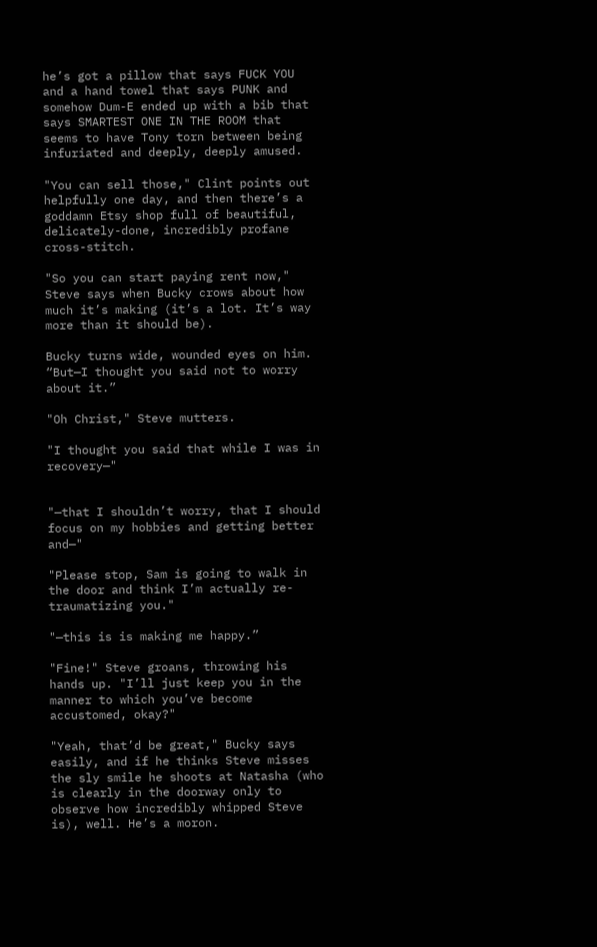he’s got a pillow that says FUCK YOU and a hand towel that says PUNK and somehow Dum-E ended up with a bib that says SMARTEST ONE IN THE ROOM that seems to have Tony torn between being infuriated and deeply, deeply amused.

"You can sell those," Clint points out helpfully one day, and then there’s a goddamn Etsy shop full of beautiful, delicately-done, incredibly profane cross-stitch.

"So you can start paying rent now," Steve says when Bucky crows about how much it’s making (it’s a lot. It’s way more than it should be).

Bucky turns wide, wounded eyes on him. “But—I thought you said not to worry about it.”

"Oh Christ," Steve mutters.

"I thought you said that while I was in recovery—"


"—that I shouldn’t worry, that I should focus on my hobbies and getting better and—"

"Please stop, Sam is going to walk in the door and think I’m actually re-traumatizing you."

"—this is is making me happy.”

"Fine!" Steve groans, throwing his hands up. "I’ll just keep you in the manner to which you’ve become accustomed, okay?"

"Yeah, that’d be great," Bucky says easily, and if he thinks Steve misses the sly smile he shoots at Natasha (who is clearly in the doorway only to observe how incredibly whipped Steve is), well. He’s a moron.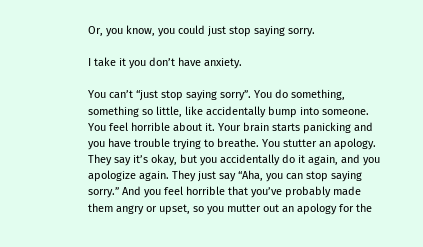Or, you know, you could just stop saying sorry.

I take it you don’t have anxiety.

You can’t “just stop saying sorry”. You do something, something so little, like accidentally bump into someone. You feel horrible about it. Your brain starts panicking and you have trouble trying to breathe. You stutter an apology. They say it’s okay, but you accidentally do it again, and you apologize again. They just say “Aha, you can stop saying sorry.” And you feel horrible that you’ve probably made them angry or upset, so you mutter out an apology for the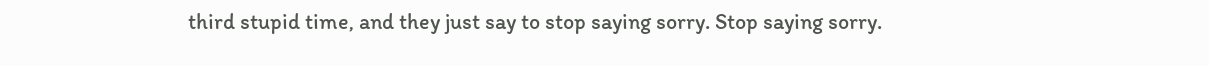third stupid time, and they just say to stop saying sorry. Stop saying sorry.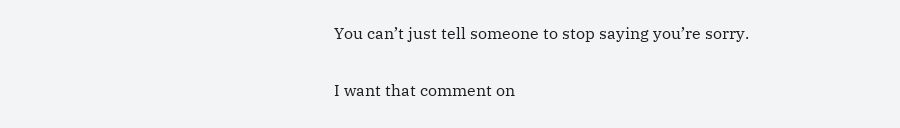You can’t just tell someone to stop saying you’re sorry.

I want that comment on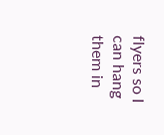flyers so I can hang them in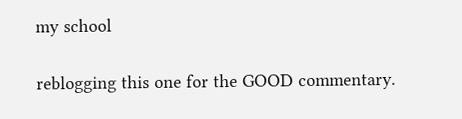my school

reblogging this one for the GOOD commentary.